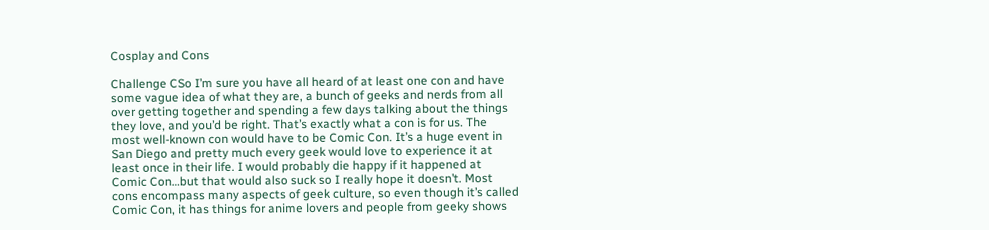Cosplay and Cons

Challenge CSo I’m sure you have all heard of at least one con and have some vague idea of what they are, a bunch of geeks and nerds from all over getting together and spending a few days talking about the things they love, and you’d be right. That’s exactly what a con is for us. The most well-known con would have to be Comic Con. It’s a huge event in San Diego and pretty much every geek would love to experience it at least once in their life. I would probably die happy if it happened at Comic Con…but that would also suck so I really hope it doesn’t. Most cons encompass many aspects of geek culture, so even though it’s called Comic Con, it has things for anime lovers and people from geeky shows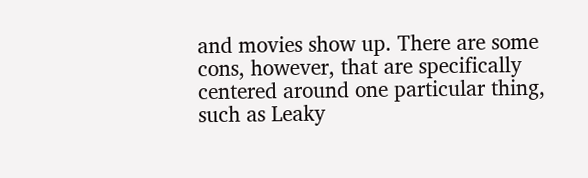and movies show up. There are some cons, however, that are specifically centered around one particular thing, such as Leaky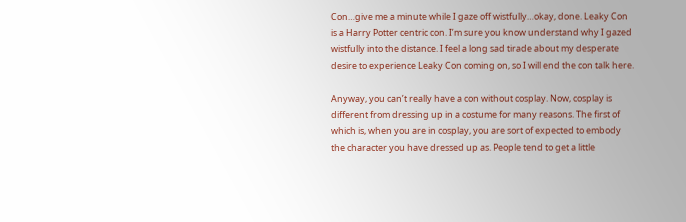Con…give me a minute while I gaze off wistfully…okay, done. Leaky Con is a Harry Potter centric con. I’m sure you know understand why I gazed wistfully into the distance. I feel a long sad tirade about my desperate desire to experience Leaky Con coming on, so I will end the con talk here.

Anyway, you can’t really have a con without cosplay. Now, cosplay is different from dressing up in a costume for many reasons. The first of which is, when you are in cosplay, you are sort of expected to embody the character you have dressed up as. People tend to get a little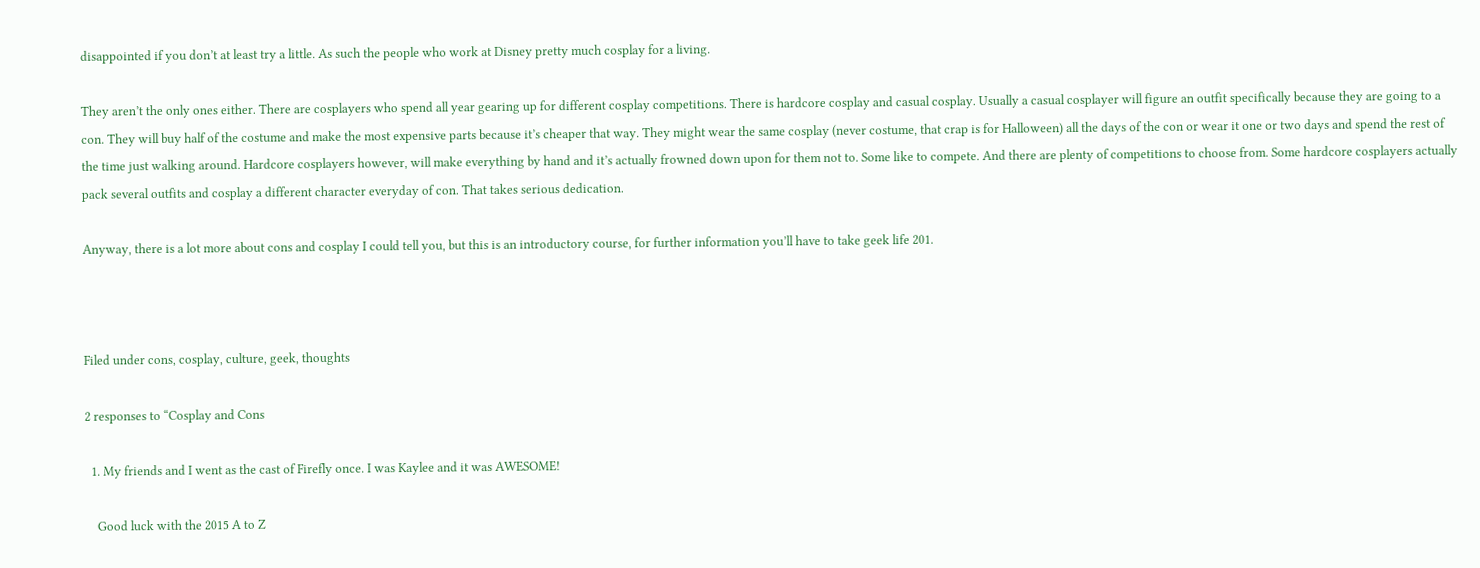disappointed if you don’t at least try a little. As such the people who work at Disney pretty much cosplay for a living.

They aren’t the only ones either. There are cosplayers who spend all year gearing up for different cosplay competitions. There is hardcore cosplay and casual cosplay. Usually a casual cosplayer will figure an outfit specifically because they are going to a con. They will buy half of the costume and make the most expensive parts because it’s cheaper that way. They might wear the same cosplay (never costume, that crap is for Halloween) all the days of the con or wear it one or two days and spend the rest of the time just walking around. Hardcore cosplayers however, will make everything by hand and it’s actually frowned down upon for them not to. Some like to compete. And there are plenty of competitions to choose from. Some hardcore cosplayers actually pack several outfits and cosplay a different character everyday of con. That takes serious dedication.

Anyway, there is a lot more about cons and cosplay I could tell you, but this is an introductory course, for further information you’ll have to take geek life 201.



Filed under cons, cosplay, culture, geek, thoughts

2 responses to “Cosplay and Cons

  1. My friends and I went as the cast of Firefly once. I was Kaylee and it was AWESOME!

    Good luck with the 2015 A to Z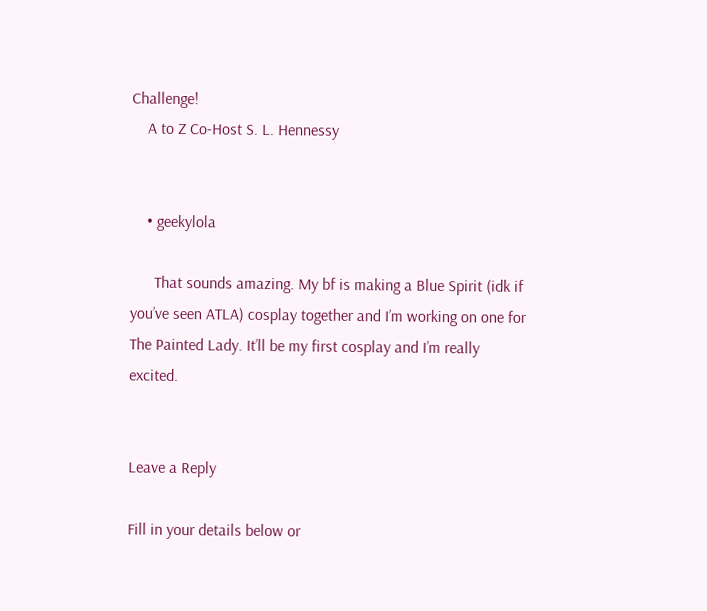Challenge!
    A to Z Co-Host S. L. Hennessy


    • geekylola

      That sounds amazing. My bf is making a Blue Spirit (idk if you’ve seen ATLA) cosplay together and I’m working on one for The Painted Lady. It’ll be my first cosplay and I’m really excited.


Leave a Reply

Fill in your details below or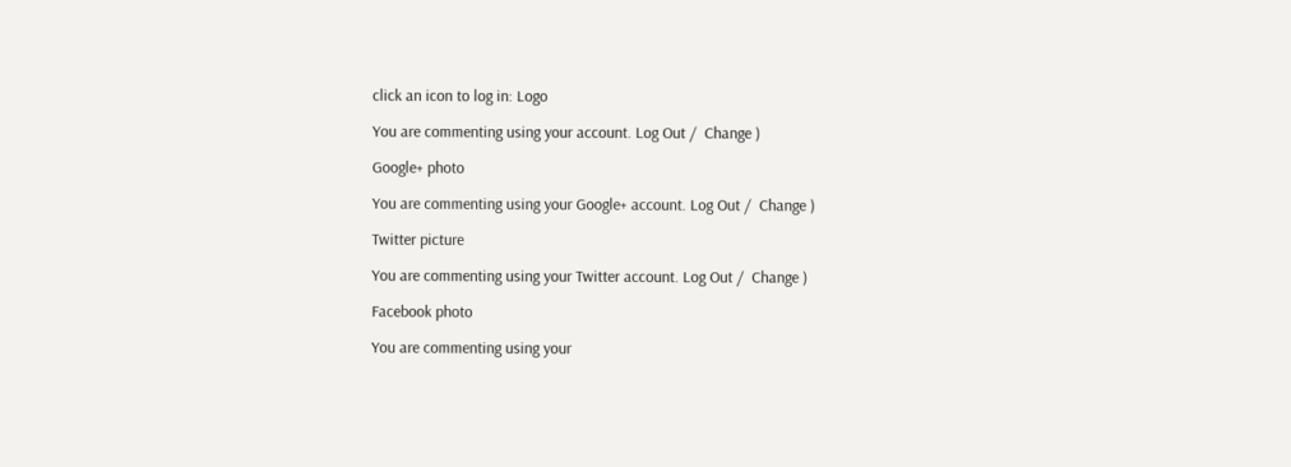click an icon to log in: Logo

You are commenting using your account. Log Out /  Change )

Google+ photo

You are commenting using your Google+ account. Log Out /  Change )

Twitter picture

You are commenting using your Twitter account. Log Out /  Change )

Facebook photo

You are commenting using your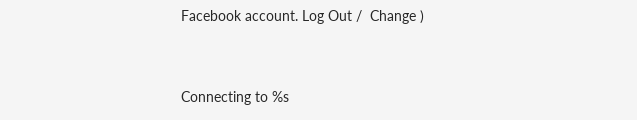Facebook account. Log Out /  Change )


Connecting to %s